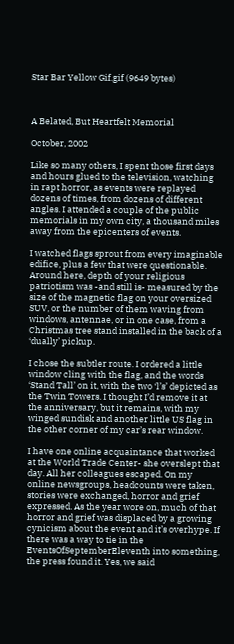Star Bar Yellow Gif.gif (9649 bytes)



A Belated, But Heartfelt Memorial

October, 2002

Like so many others, I spent those first days and hours glued to the television, watching in rapt horror, as events were replayed dozens of times, from dozens of different angles. I attended a couple of the public memorials in my own city, a thousand miles away from the epicenters of events.

I watched flags sprout from every imaginable edifice, plus a few that were questionable. Around here, depth of your religious patriotism was -and still is- measured by the size of the magnetic flag on your oversized SUV, or the number of them waving from windows, antennae, or in one case, from a Christmas tree stand installed in the back of a ‘dually’ pickup.

I chose the subtler route. I ordered a little window cling with the flag, and the words ‘Stand Tall’ on it, with the two ‘l’s’ depicted as the Twin Towers. I thought I’d remove it at the anniversary, but it remains, with my winged sundisk and another little US flag in the other corner of my car’s rear window.

I have one online acquaintance that worked at the World Trade Center- she overslept that day. All her colleagues escaped. On my online newsgroups, headcounts were taken, stories were exchanged, horror and grief expressed. As the year wore on, much of that horror and grief was displaced by a growing cynicism about the event and it’s overhype. If there was a way to tie in the EventsOfSeptemberEleventh into something, the press found it. Yes, we said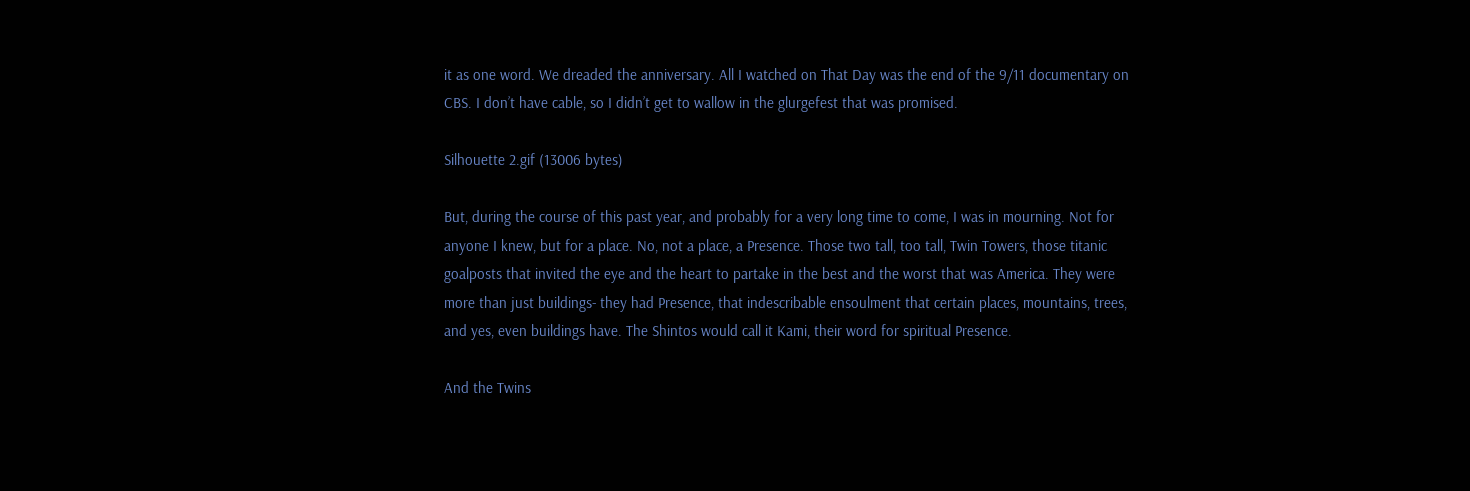it as one word. We dreaded the anniversary. All I watched on That Day was the end of the 9/11 documentary on CBS. I don’t have cable, so I didn’t get to wallow in the glurgefest that was promised.

Silhouette 2.gif (13006 bytes)

But, during the course of this past year, and probably for a very long time to come, I was in mourning. Not for anyone I knew, but for a place. No, not a place, a Presence. Those two tall, too tall, Twin Towers, those titanic goalposts that invited the eye and the heart to partake in the best and the worst that was America. They were more than just buildings- they had Presence, that indescribable ensoulment that certain places, mountains, trees, and yes, even buildings have. The Shintos would call it Kami, their word for spiritual Presence.

And the Twins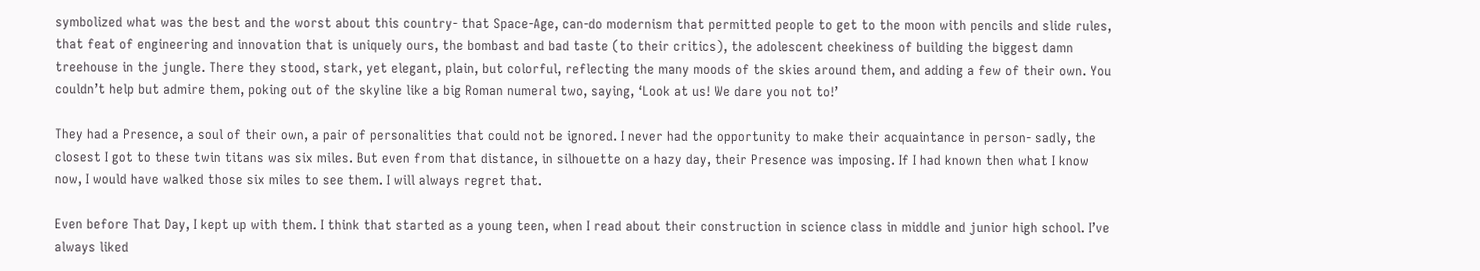symbolized what was the best and the worst about this country- that Space-Age, can-do modernism that permitted people to get to the moon with pencils and slide rules, that feat of engineering and innovation that is uniquely ours, the bombast and bad taste (to their critics), the adolescent cheekiness of building the biggest damn treehouse in the jungle. There they stood, stark, yet elegant, plain, but colorful, reflecting the many moods of the skies around them, and adding a few of their own. You couldn’t help but admire them, poking out of the skyline like a big Roman numeral two, saying, ‘Look at us! We dare you not to!’

They had a Presence, a soul of their own, a pair of personalities that could not be ignored. I never had the opportunity to make their acquaintance in person- sadly, the closest I got to these twin titans was six miles. But even from that distance, in silhouette on a hazy day, their Presence was imposing. If I had known then what I know now, I would have walked those six miles to see them. I will always regret that.

Even before That Day, I kept up with them. I think that started as a young teen, when I read about their construction in science class in middle and junior high school. I’ve always liked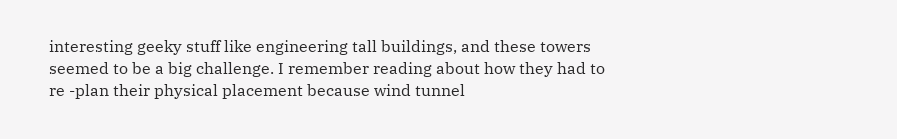interesting geeky stuff like engineering tall buildings, and these towers seemed to be a big challenge. I remember reading about how they had to re -plan their physical placement because wind tunnel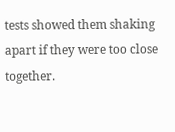tests showed them shaking apart if they were too close together.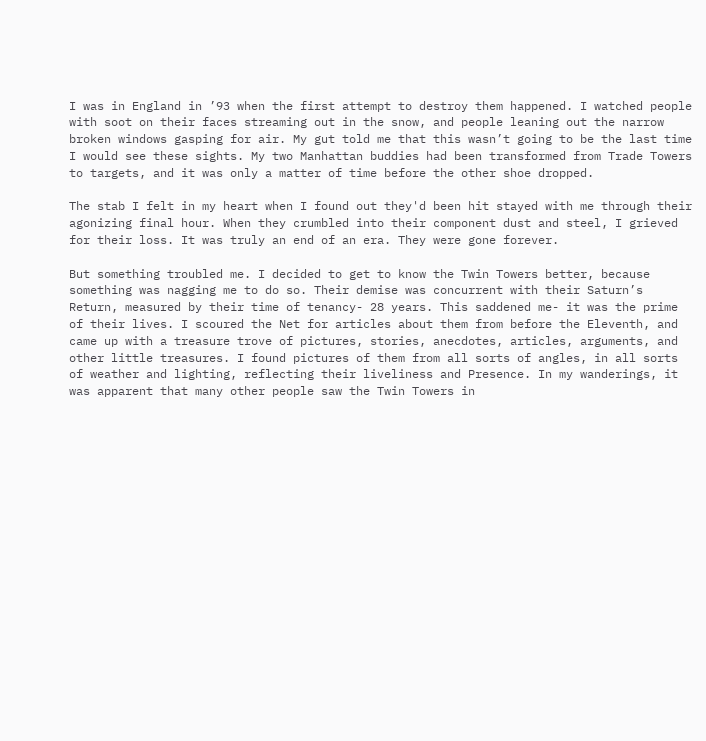I was in England in ’93 when the first attempt to destroy them happened. I watched people with soot on their faces streaming out in the snow, and people leaning out the narrow broken windows gasping for air. My gut told me that this wasn’t going to be the last time I would see these sights. My two Manhattan buddies had been transformed from Trade Towers to targets, and it was only a matter of time before the other shoe dropped.

The stab I felt in my heart when I found out they'd been hit stayed with me through their agonizing final hour. When they crumbled into their component dust and steel, I grieved for their loss. It was truly an end of an era. They were gone forever.

But something troubled me. I decided to get to know the Twin Towers better, because something was nagging me to do so. Their demise was concurrent with their Saturn’s Return, measured by their time of tenancy- 28 years. This saddened me- it was the prime of their lives. I scoured the Net for articles about them from before the Eleventh, and came up with a treasure trove of pictures, stories, anecdotes, articles, arguments, and other little treasures. I found pictures of them from all sorts of angles, in all sorts of weather and lighting, reflecting their liveliness and Presence. In my wanderings, it was apparent that many other people saw the Twin Towers in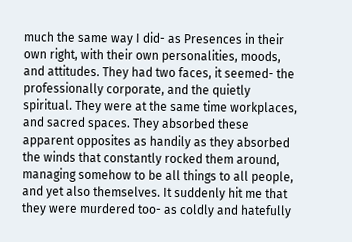much the same way I did- as Presences in their own right, with their own personalities, moods, and attitudes. They had two faces, it seemed- the professionally corporate, and the quietly spiritual. They were at the same time workplaces, and sacred spaces. They absorbed these apparent opposites as handily as they absorbed the winds that constantly rocked them around, managing somehow to be all things to all people, and yet also themselves. It suddenly hit me that they were murdered too- as coldly and hatefully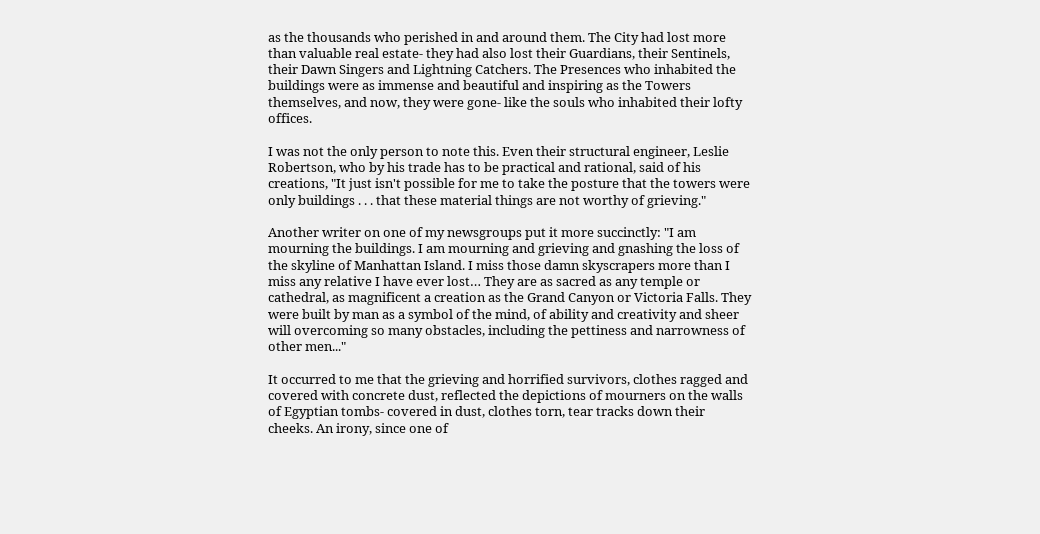as the thousands who perished in and around them. The City had lost more than valuable real estate- they had also lost their Guardians, their Sentinels, their Dawn Singers and Lightning Catchers. The Presences who inhabited the buildings were as immense and beautiful and inspiring as the Towers themselves, and now, they were gone- like the souls who inhabited their lofty offices.

I was not the only person to note this. Even their structural engineer, Leslie Robertson, who by his trade has to be practical and rational, said of his creations, "It just isn't possible for me to take the posture that the towers were only buildings . . . that these material things are not worthy of grieving."

Another writer on one of my newsgroups put it more succinctly: "I am mourning the buildings. I am mourning and grieving and gnashing the loss of the skyline of Manhattan Island. I miss those damn skyscrapers more than I miss any relative I have ever lost… They are as sacred as any temple or cathedral, as magnificent a creation as the Grand Canyon or Victoria Falls. They were built by man as a symbol of the mind, of ability and creativity and sheer will overcoming so many obstacles, including the pettiness and narrowness of other men..."

It occurred to me that the grieving and horrified survivors, clothes ragged and covered with concrete dust, reflected the depictions of mourners on the walls of Egyptian tombs- covered in dust, clothes torn, tear tracks down their cheeks. An irony, since one of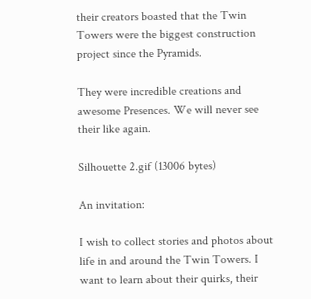their creators boasted that the Twin Towers were the biggest construction project since the Pyramids.

They were incredible creations and awesome Presences. We will never see their like again.

Silhouette 2.gif (13006 bytes)

An invitation:

I wish to collect stories and photos about life in and around the Twin Towers. I want to learn about their quirks, their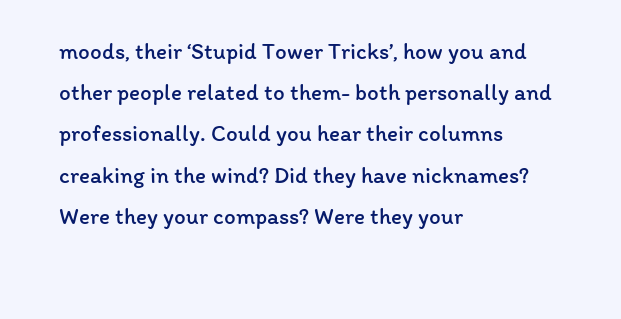moods, their ‘Stupid Tower Tricks’, how you and other people related to them- both personally and professionally. Could you hear their columns creaking in the wind? Did they have nicknames? Were they your compass? Were they your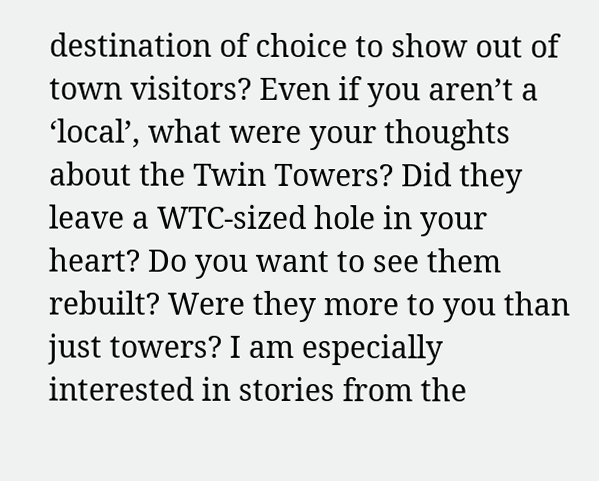destination of choice to show out of town visitors? Even if you aren’t a ‘local’, what were your thoughts about the Twin Towers? Did they leave a WTC-sized hole in your heart? Do you want to see them rebuilt? Were they more to you than just towers? I am especially interested in stories from the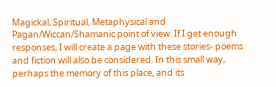Magickal, Spiritual, Metaphysical and Pagan/Wiccan/Shamanic point of view. If I get enough responses, I will create a page with these stories- poems and fiction will also be considered. In this small way, perhaps the memory of this place, and its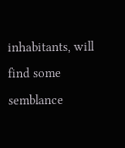inhabitants, will find some semblance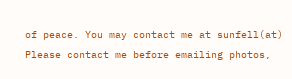of peace. You may contact me at sunfell(at) Please contact me before emailing photos,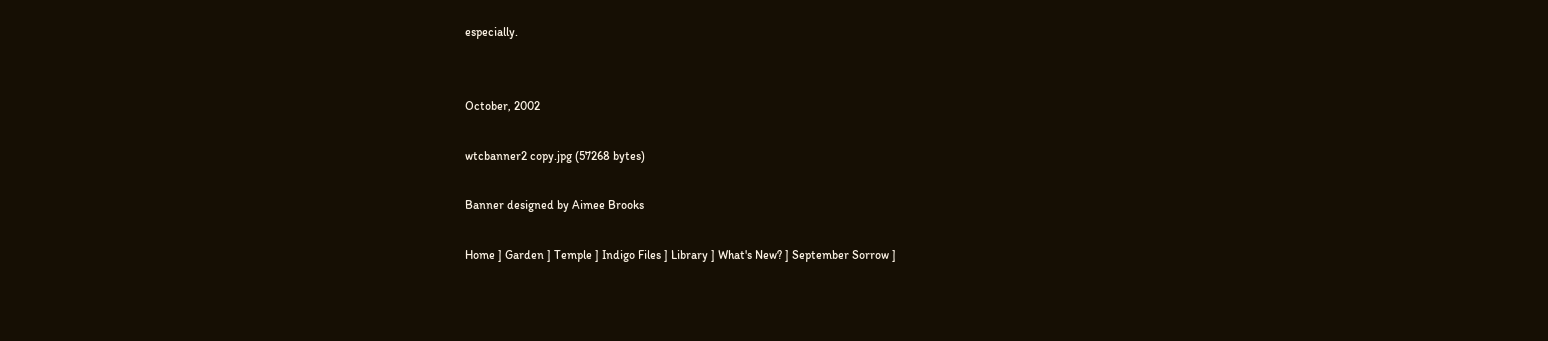especially.


October, 2002

wtcbanner2 copy.jpg (57268 bytes)

Banner designed by Aimee Brooks

Home ] Garden ] Temple ] Indigo Files ] Library ] What's New? ] September Sorrow ]